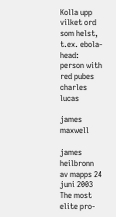Kolla upp vilket ord som helst, t.ex. ebola-head:
person with red pubes
charles lucas

james maxwell

james heilbronn
av mapps 24 juni 2003
The most elite pro-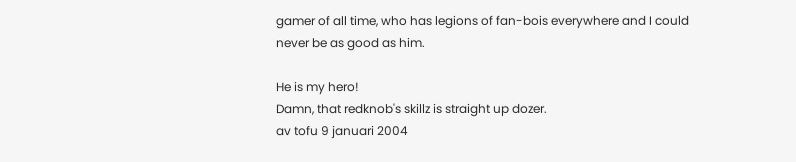gamer of all time, who has legions of fan-bois everywhere and I could never be as good as him.

He is my hero!
Damn, that redknob's skillz is straight up dozer.
av tofu 9 januari 2004